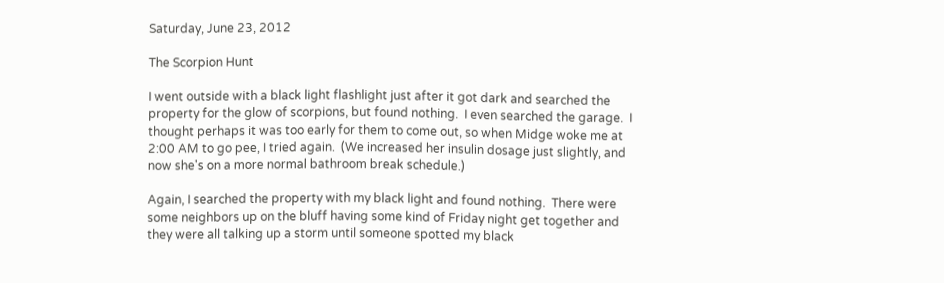Saturday, June 23, 2012

The Scorpion Hunt

I went outside with a black light flashlight just after it got dark and searched the property for the glow of scorpions, but found nothing.  I even searched the garage.  I thought perhaps it was too early for them to come out, so when Midge woke me at 2:00 AM to go pee, I tried again.  (We increased her insulin dosage just slightly, and now she's on a more normal bathroom break schedule.)

Again, I searched the property with my black light and found nothing.  There were some neighbors up on the bluff having some kind of Friday night get together and they were all talking up a storm until someone spotted my black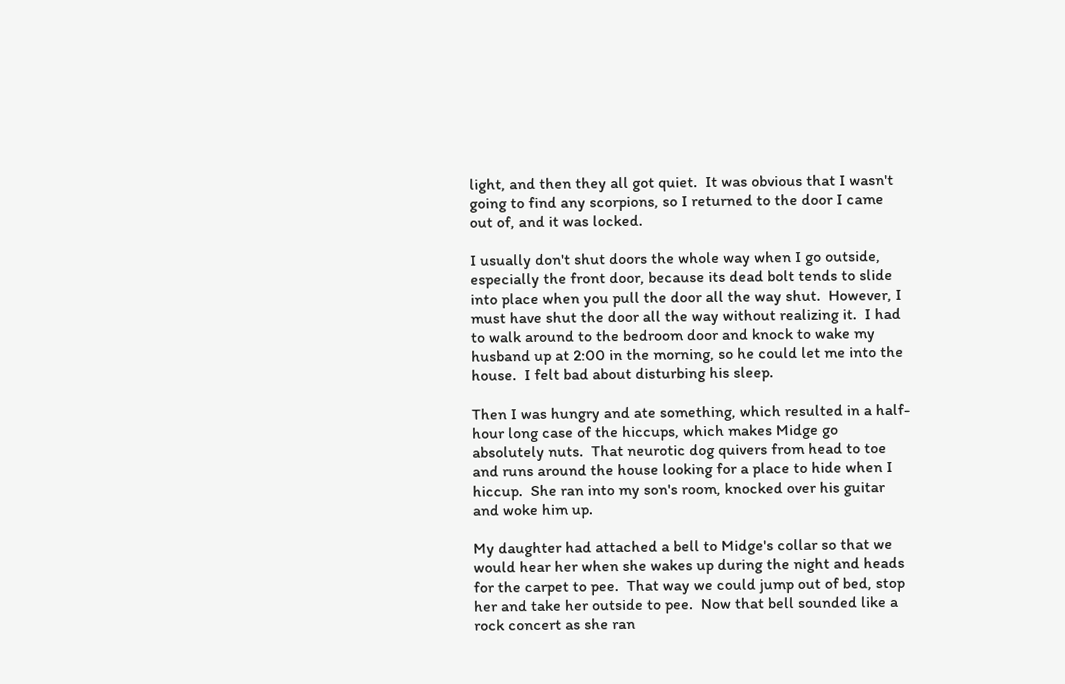light, and then they all got quiet.  It was obvious that I wasn't going to find any scorpions, so I returned to the door I came out of, and it was locked.

I usually don't shut doors the whole way when I go outside, especially the front door, because its dead bolt tends to slide into place when you pull the door all the way shut.  However, I must have shut the door all the way without realizing it.  I had to walk around to the bedroom door and knock to wake my husband up at 2:00 in the morning, so he could let me into the house.  I felt bad about disturbing his sleep.

Then I was hungry and ate something, which resulted in a half-hour long case of the hiccups, which makes Midge go absolutely nuts.  That neurotic dog quivers from head to toe and runs around the house looking for a place to hide when I hiccup.  She ran into my son's room, knocked over his guitar and woke him up.

My daughter had attached a bell to Midge's collar so that we would hear her when she wakes up during the night and heads for the carpet to pee.  That way we could jump out of bed, stop her and take her outside to pee.  Now that bell sounded like a rock concert as she ran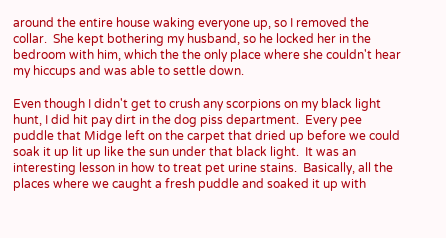around the entire house waking everyone up, so I removed the collar.  She kept bothering my husband, so he locked her in the bedroom with him, which the the only place where she couldn't hear my hiccups and was able to settle down.

Even though I didn't get to crush any scorpions on my black light hunt, I did hit pay dirt in the dog piss department.  Every pee puddle that Midge left on the carpet that dried up before we could soak it up lit up like the sun under that black light.  It was an interesting lesson in how to treat pet urine stains.  Basically, all the places where we caught a fresh puddle and soaked it up with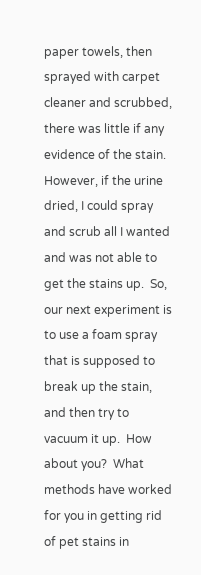paper towels, then sprayed with carpet cleaner and scrubbed, there was little if any evidence of the stain.  However, if the urine dried, I could spray and scrub all I wanted and was not able to get the stains up.  So, our next experiment is to use a foam spray that is supposed to break up the stain, and then try to vacuum it up.  How about you?  What methods have worked for you in getting rid of pet stains in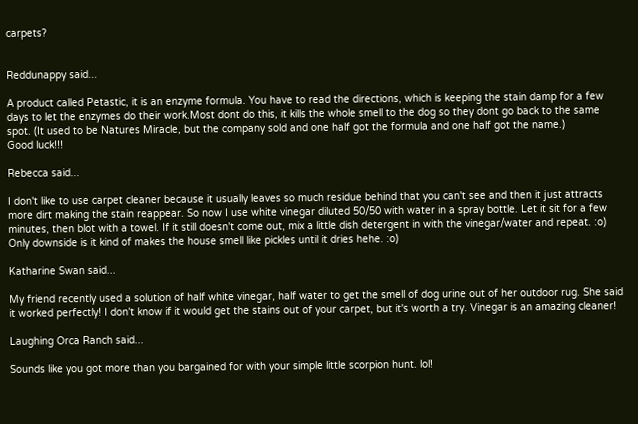carpets?


Reddunappy said...

A product called Petastic, it is an enzyme formula. You have to read the directions, which is keeping the stain damp for a few days to let the enzymes do their work.Most dont do this, it kills the whole smell to the dog so they dont go back to the same spot. (It used to be Natures Miracle, but the company sold and one half got the formula and one half got the name.)
Good luck!!!

Rebecca said...

I don't like to use carpet cleaner because it usually leaves so much residue behind that you can't see and then it just attracts more dirt making the stain reappear. So now I use white vinegar diluted 50/50 with water in a spray bottle. Let it sit for a few minutes, then blot with a towel. If it still doesn't come out, mix a little dish detergent in with the vinegar/water and repeat. :o) Only downside is it kind of makes the house smell like pickles until it dries hehe. :o)

Katharine Swan said...

My friend recently used a solution of half white vinegar, half water to get the smell of dog urine out of her outdoor rug. She said it worked perfectly! I don't know if it would get the stains out of your carpet, but it's worth a try. Vinegar is an amazing cleaner!

Laughing Orca Ranch said...

Sounds like you got more than you bargained for with your simple little scorpion hunt. lol!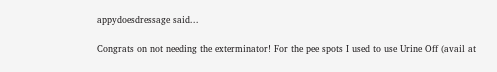appydoesdressage said...

Congrats on not needing the exterminator! For the pee spots I used to use Urine Off (avail at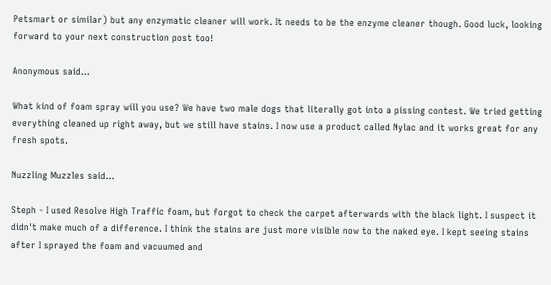Petsmart or similar) but any enzymatic cleaner will work. It needs to be the enzyme cleaner though. Good luck, looking forward to your next construction post too!

Anonymous said...

What kind of foam spray will you use? We have two male dogs that literally got into a pissing contest. We tried getting everything cleaned up right away, but we still have stains. I now use a product called Nylac and it works great for any fresh spots.

Nuzzling Muzzles said...

Steph - I used Resolve High Traffic foam, but forgot to check the carpet afterwards with the black light. I suspect it didn't make much of a difference. I think the stains are just more visible now to the naked eye. I kept seeing stains after I sprayed the foam and vacuumed and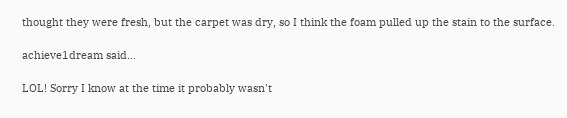thought they were fresh, but the carpet was dry, so I think the foam pulled up the stain to the surface.

achieve1dream said...

LOL! Sorry I know at the time it probably wasn't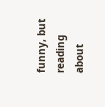funny, but reading about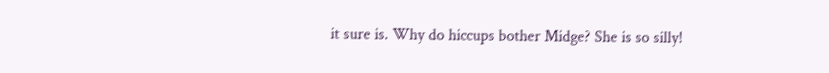it sure is. Why do hiccups bother Midge? She is so silly!